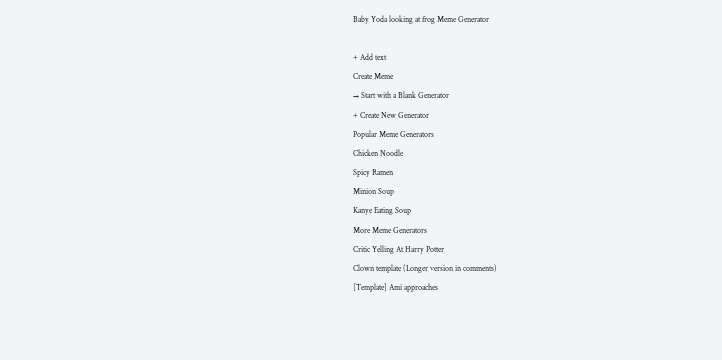Baby Yoda looking at frog Meme Generator

+ Add text
Create Meme
→ Start with a Blank Generator
+ Create New Generator
Popular Meme Generators
Chicken Noodle
Spicy Ramen
Minion Soup
Kanye Eating Soup
More Meme Generators
Critic Yelling At Harry Potter
Clown template (Longer version in comments)
[Template] Ami approaches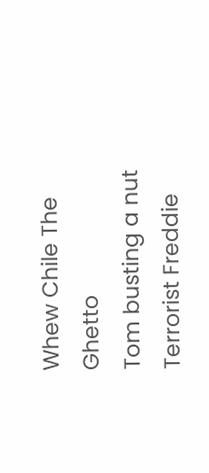Whew Chile The Ghetto
Tom busting a nut
Terrorist Freddie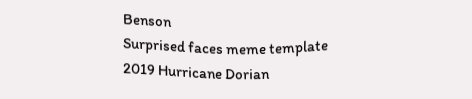Benson
Surprised faces meme template
2019 Hurricane Dorian